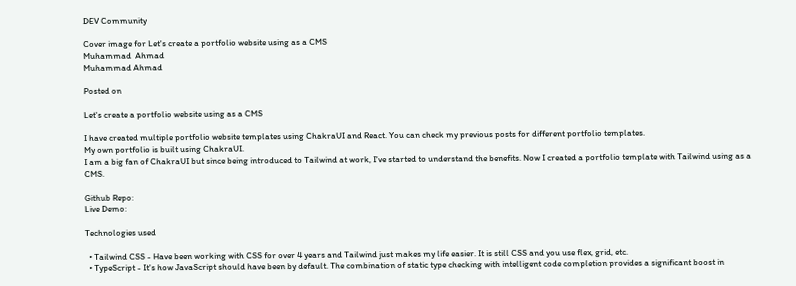DEV Community

Cover image for Let's create a portfolio website using as a CMS
Muhammad  Ahmad
Muhammad Ahmad

Posted on

Let's create a portfolio website using as a CMS

I have created multiple portfolio website templates using ChakraUI and React. You can check my previous posts for different portfolio templates.
My own portfolio is built using ChakraUI.
I am a big fan of ChakraUI but since being introduced to Tailwind at work, I've started to understand the benefits. Now I created a portfolio template with Tailwind using as a CMS.

Github Repo:
Live Demo:

Technologies used

  • Tailwind CSS - Have been working with CSS for over 4 years and Tailwind just makes my life easier. It is still CSS and you use flex, grid, etc.
  • TypeScript - It's how JavaScript should have been by default. The combination of static type checking with intelligent code completion provides a significant boost in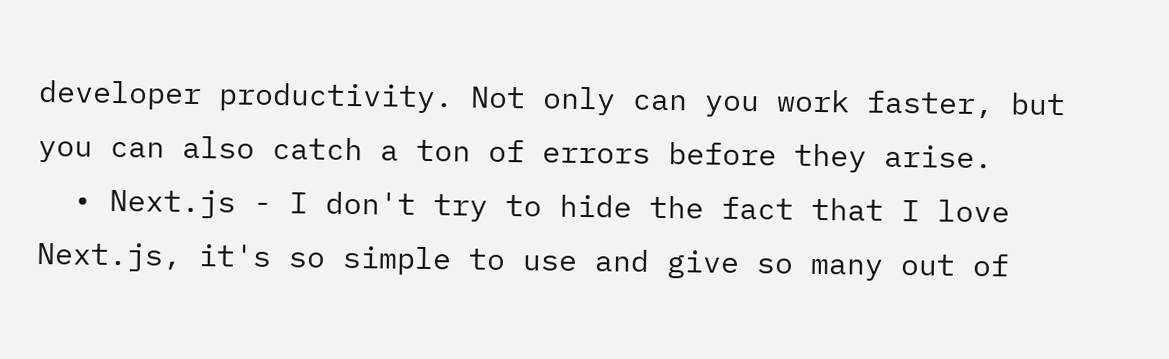developer productivity. Not only can you work faster, but you can also catch a ton of errors before they arise.
  • Next.js - I don't try to hide the fact that I love Next.js, it's so simple to use and give so many out of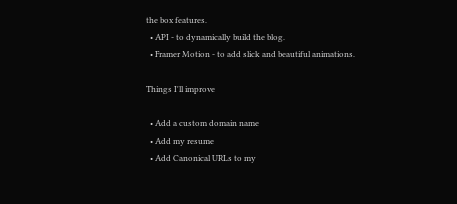the box features.
  • API - to dynamically build the blog.
  • Framer Motion - to add slick and beautiful animations.

Things I'll improve

  • Add a custom domain name
  • Add my resume
  • Add Canonical URLs to my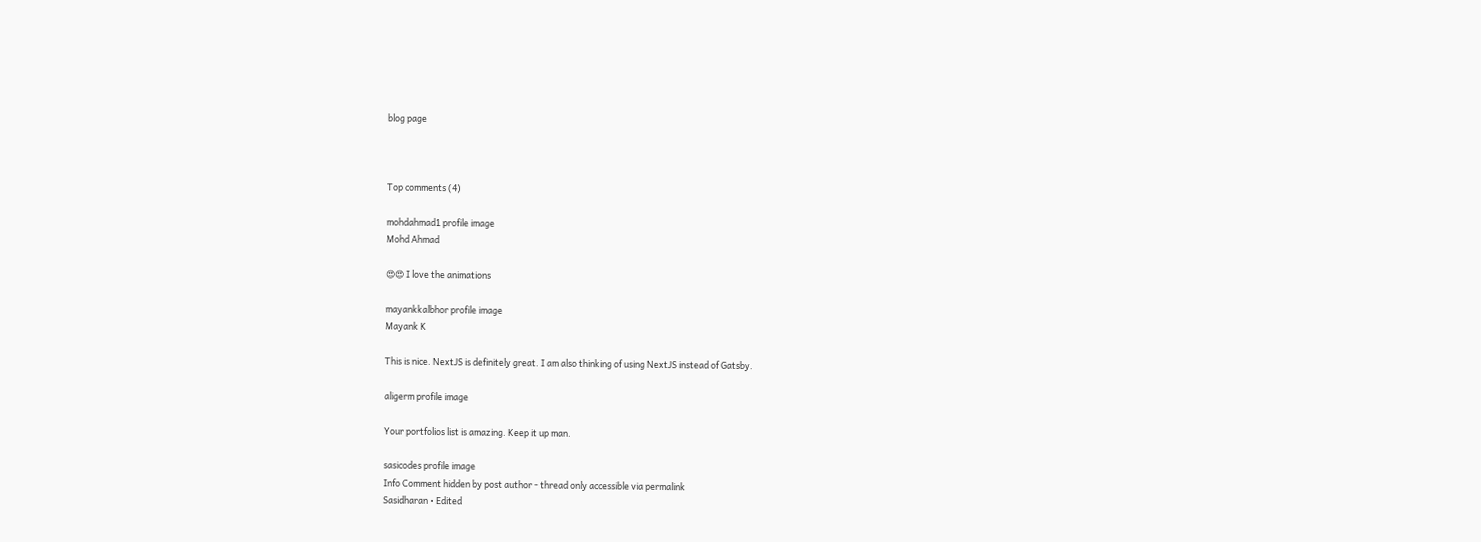blog page



Top comments (4)

mohdahmad1 profile image
Mohd Ahmad

😍😍 I love the animations

mayankkalbhor profile image
Mayank K

This is nice. NextJS is definitely great. I am also thinking of using NextJS instead of Gatsby.

aligerm profile image

Your portfolios list is amazing. Keep it up man.

sasicodes profile image
Info Comment hidden by post author - thread only accessible via permalink
Sasidharan • Edited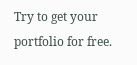Try to get your portfolio for free.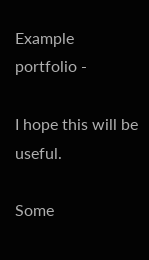Example portfolio -

I hope this will be useful.

Some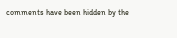comments have been hidden by the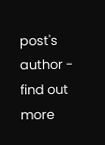post's author - find out more